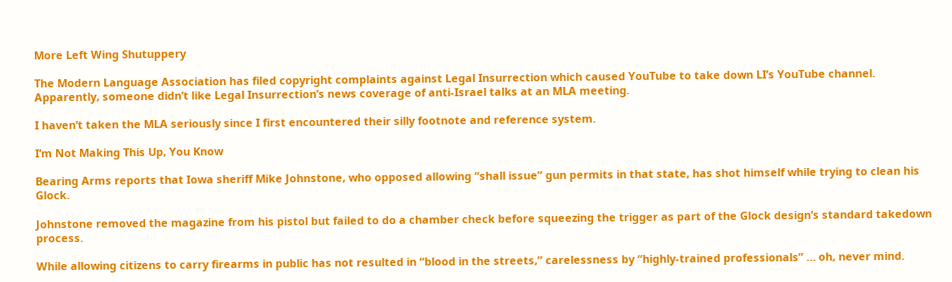More Left Wing Shutuppery

The Modern Language Association has filed copyright complaints against Legal Insurrection which caused YouTube to take down LI’s YouTube channel. Apparently, someone didn’t like Legal Insurrection’s news coverage of anti-Israel talks at an MLA meeting.

I haven’t taken the MLA seriously since I first encountered their silly footnote and reference system.

I’m Not Making This Up, You Know

Bearing Arms reports that Iowa sheriff Mike Johnstone, who opposed allowing “shall issue” gun permits in that state, has shot himself while trying to clean his Glock.

Johnstone removed the magazine from his pistol but failed to do a chamber check before squeezing the trigger as part of the Glock design’s standard takedown process.

While allowing citizens to carry firearms in public has not resulted in “blood in the streets,” carelessness by “highly-trained professionals” … oh, never mind.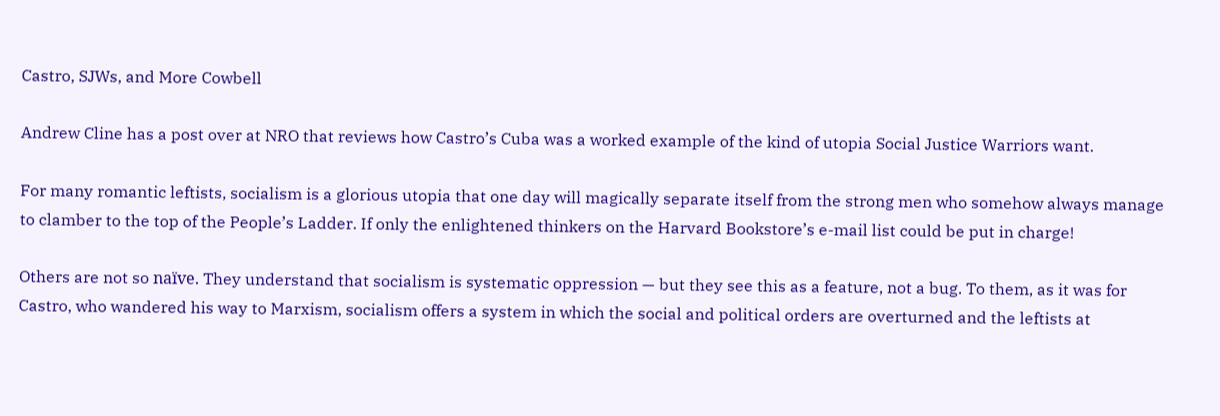Castro, SJWs, and More Cowbell

Andrew Cline has a post over at NRO that reviews how Castro’s Cuba was a worked example of the kind of utopia Social Justice Warriors want.

For many romantic leftists, socialism is a glorious utopia that one day will magically separate itself from the strong men who somehow always manage to clamber to the top of the People’s Ladder. If only the enlightened thinkers on the Harvard Bookstore’s e-mail list could be put in charge!

Others are not so naïve. They understand that socialism is systematic oppression — but they see this as a feature, not a bug. To them, as it was for Castro, who wandered his way to Marxism, socialism offers a system in which the social and political orders are overturned and the leftists at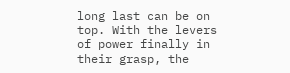long last can be on top. With the levers of power finally in their grasp, the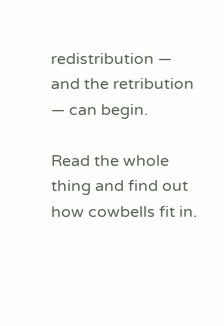redistribution — and the retribution — can begin.

Read the whole thing and find out how cowbells fit in.